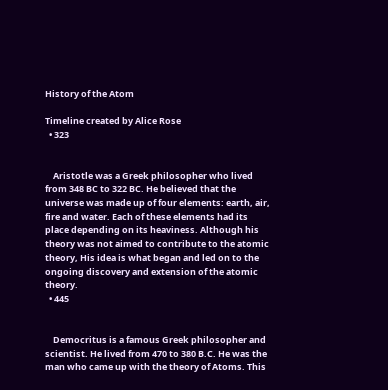History of the Atom

Timeline created by Alice Rose
  • 323


    Aristotle was a Greek philosopher who lived from 348 BC to 322 BC. He believed that the universe was made up of four elements: earth, air, fire and water. Each of these elements had its place depending on its heaviness. Although his theory was not aimed to contribute to the atomic theory, His idea is what began and led on to the ongoing discovery and extension of the atomic theory.
  • 445


    Democritus is a famous Greek philosopher and scientist. He lived from 470 to 380 B.C. He was the man who came up with the theory of Atoms. This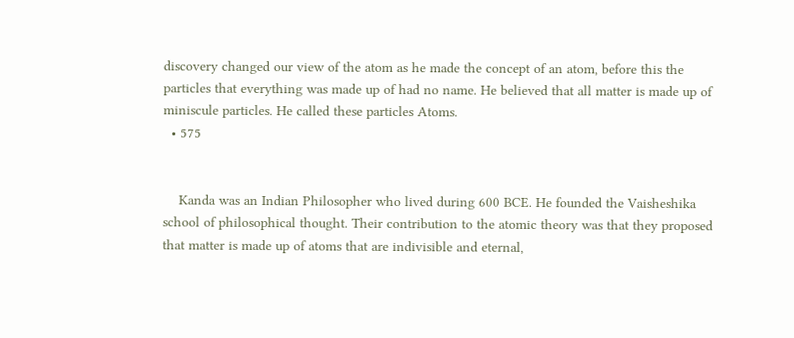discovery changed our view of the atom as he made the concept of an atom, before this the particles that everything was made up of had no name. He believed that all matter is made up of miniscule particles. He called these particles Atoms.
  • 575


    Kanda was an Indian Philosopher who lived during 600 BCE. He founded the Vaisheshika school of philosophical thought. Their contribution to the atomic theory was that they proposed that matter is made up of atoms that are indivisible and eternal,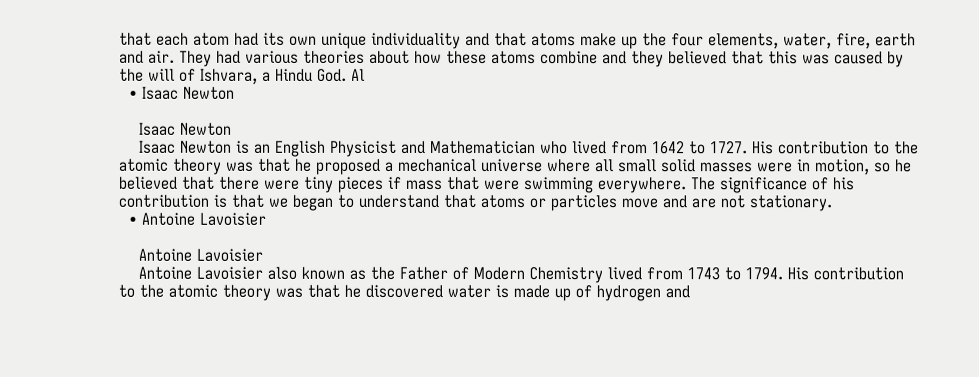that each atom had its own unique individuality and that atoms make up the four elements, water, fire, earth and air. They had various theories about how these atoms combine and they believed that this was caused by the will of Ishvara, a Hindu God. Al
  • Isaac Newton

    Isaac Newton
    Isaac Newton is an English Physicist and Mathematician who lived from 1642 to 1727. His contribution to the atomic theory was that he proposed a mechanical universe where all small solid masses were in motion, so he believed that there were tiny pieces if mass that were swimming everywhere. The significance of his contribution is that we began to understand that atoms or particles move and are not stationary.
  • Antoine Lavoisier

    Antoine Lavoisier
    Antoine Lavoisier also known as the Father of Modern Chemistry lived from 1743 to 1794. His contribution to the atomic theory was that he discovered water is made up of hydrogen and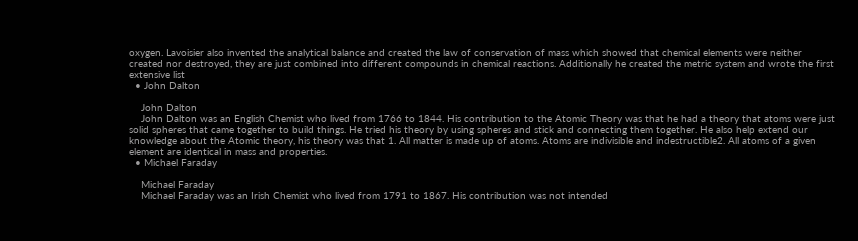oxygen. Lavoisier also invented the analytical balance and created the law of conservation of mass which showed that chemical elements were neither created nor destroyed, they are just combined into different compounds in chemical reactions. Additionally he created the metric system and wrote the first extensive list
  • John Dalton

    John Dalton
    John Dalton was an English Chemist who lived from 1766 to 1844. His contribution to the Atomic Theory was that he had a theory that atoms were just solid spheres that came together to build things. He tried his theory by using spheres and stick and connecting them together. He also help extend our knowledge about the Atomic theory, his theory was that 1. All matter is made up of atoms. Atoms are indivisible and indestructible2. All atoms of a given element are identical in mass and properties.
  • Michael Faraday

    Michael Faraday
    Michael Faraday was an Irish Chemist who lived from 1791 to 1867. His contribution was not intended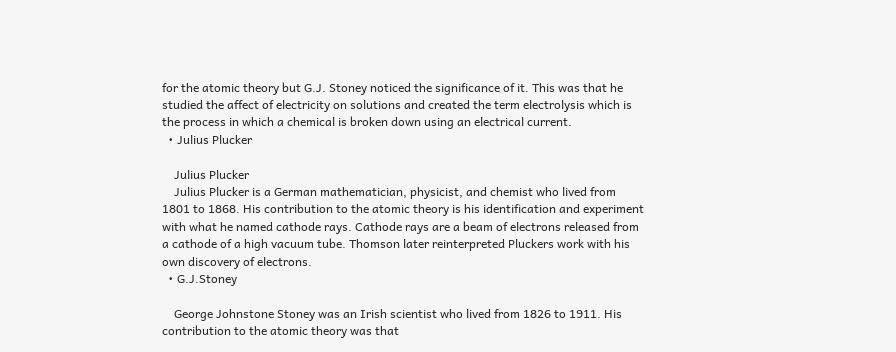for the atomic theory but G.J. Stoney noticed the significance of it. This was that he studied the affect of electricity on solutions and created the term electrolysis which is the process in which a chemical is broken down using an electrical current.
  • Julius Plucker

    Julius Plucker
    Julius Plucker is a German mathematician, physicist, and chemist who lived from 1801 to 1868. His contribution to the atomic theory is his identification and experiment with what he named cathode rays. Cathode rays are a beam of electrons released from a cathode of a high vacuum tube. Thomson later reinterpreted Pluckers work with his own discovery of electrons.
  • G.J.Stoney

    George Johnstone Stoney was an Irish scientist who lived from 1826 to 1911. His contribution to the atomic theory was that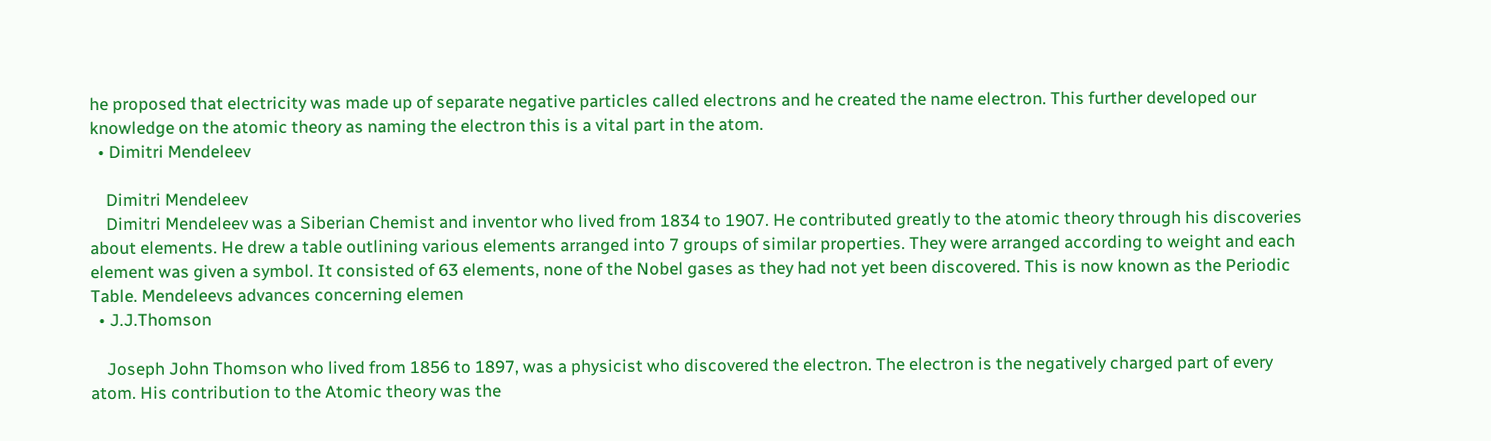he proposed that electricity was made up of separate negative particles called electrons and he created the name electron. This further developed our knowledge on the atomic theory as naming the electron this is a vital part in the atom.
  • Dimitri Mendeleev

    Dimitri Mendeleev
    Dimitri Mendeleev was a Siberian Chemist and inventor who lived from 1834 to 1907. He contributed greatly to the atomic theory through his discoveries about elements. He drew a table outlining various elements arranged into 7 groups of similar properties. They were arranged according to weight and each element was given a symbol. It consisted of 63 elements, none of the Nobel gases as they had not yet been discovered. This is now known as the Periodic Table. Mendeleevs advances concerning elemen
  • J.J.Thomson

    Joseph John Thomson who lived from 1856 to 1897, was a physicist who discovered the electron. The electron is the negatively charged part of every atom. His contribution to the Atomic theory was the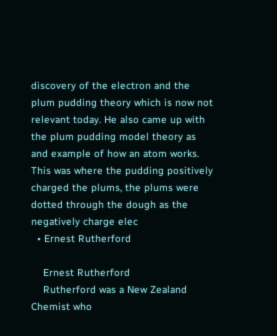discovery of the electron and the plum pudding theory which is now not relevant today. He also came up with the plum pudding model theory as and example of how an atom works. This was where the pudding positively charged the plums, the plums were dotted through the dough as the negatively charge elec
  • Ernest Rutherford

    Ernest Rutherford
    Rutherford was a New Zealand Chemist who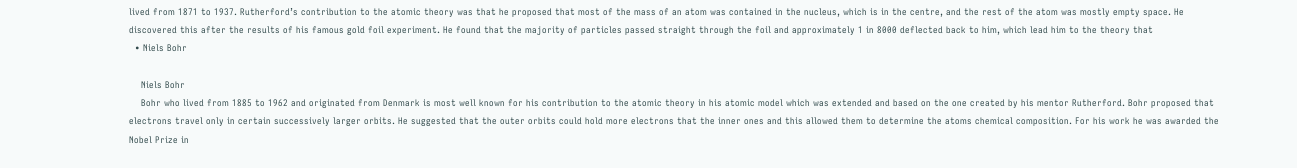lived from 1871 to 1937. Rutherford’s contribution to the atomic theory was that he proposed that most of the mass of an atom was contained in the nucleus, which is in the centre, and the rest of the atom was mostly empty space. He discovered this after the results of his famous gold foil experiment. He found that the majority of particles passed straight through the foil and approximately 1 in 8000 deflected back to him, which lead him to the theory that
  • Niels Bohr

    Niels Bohr
    Bohr who lived from 1885 to 1962 and originated from Denmark is most well known for his contribution to the atomic theory in his atomic model which was extended and based on the one created by his mentor Rutherford. Bohr proposed that electrons travel only in certain successively larger orbits. He suggested that the outer orbits could hold more electrons that the inner ones and this allowed them to determine the atoms chemical composition. For his work he was awarded the Nobel Prize in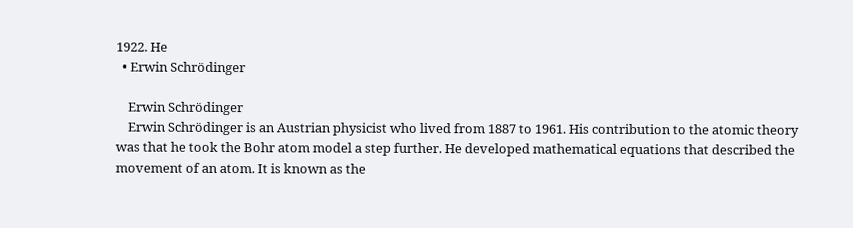1922. He
  • Erwin Schrödinger

    Erwin Schrödinger
    Erwin Schrödinger is an Austrian physicist who lived from 1887 to 1961. His contribution to the atomic theory was that he took the Bohr atom model a step further. He developed mathematical equations that described the movement of an atom. It is known as the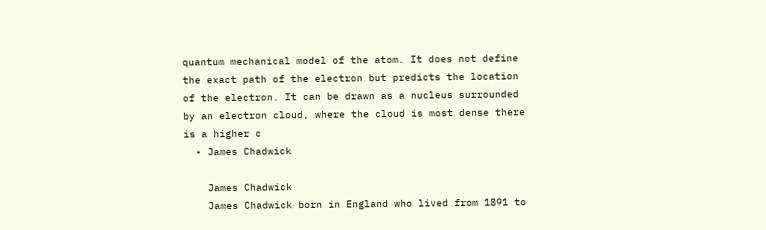quantum mechanical model of the atom. It does not define the exact path of the electron but predicts the location of the electron. It can be drawn as a nucleus surrounded by an electron cloud, where the cloud is most dense there is a higher c
  • James Chadwick

    James Chadwick
    James Chadwick born in England who lived from 1891 to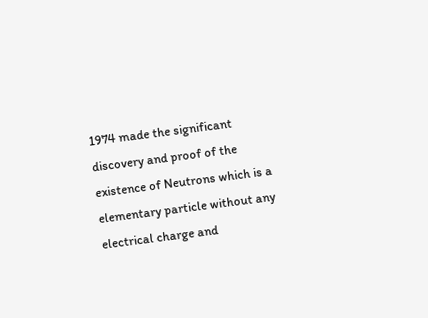1974 made the significant discovery and proof of the existence of Neutrons which is a elementary particle without any electrical charge and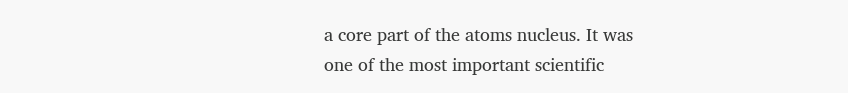a core part of the atoms nucleus. It was one of the most important scientific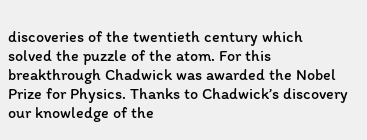discoveries of the twentieth century which solved the puzzle of the atom. For this breakthrough Chadwick was awarded the Nobel Prize for Physics. Thanks to Chadwick’s discovery our knowledge of the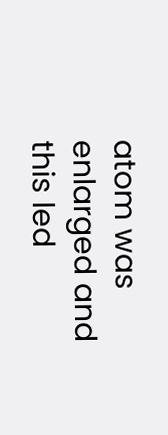atom was enlarged and this led